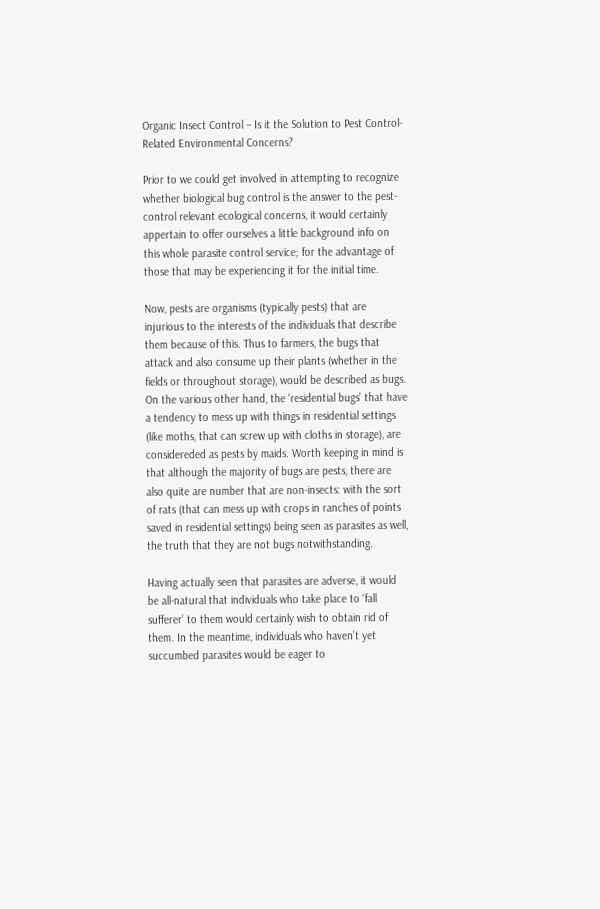Organic Insect Control – Is it the Solution to Pest Control-Related Environmental Concerns?

Prior to we could get involved in attempting to recognize whether biological bug control is the answer to the pest-control relevant ecological concerns, it would certainly appertain to offer ourselves a little background info on this whole parasite control service; for the advantage of those that may be experiencing it for the initial time.

Now, pests are organisms (typically pests) that are injurious to the interests of the individuals that describe them because of this. Thus to farmers, the bugs that attack and also consume up their plants (whether in the fields or throughout storage), would be described as bugs. On the various other hand, the ‘residential bugs’ that have a tendency to mess up with things in residential settings (like moths, that can screw up with cloths in storage), are considereded as pests by maids. Worth keeping in mind is that although the majority of bugs are pests, there are also quite are number that are non-insects: with the sort of rats (that can mess up with crops in ranches of points saved in residential settings) being seen as parasites as well, the truth that they are not bugs notwithstanding.

Having actually seen that parasites are adverse, it would be all-natural that individuals who take place to ‘fall sufferer’ to them would certainly wish to obtain rid of them. In the meantime, individuals who haven’t yet succumbed parasites would be eager to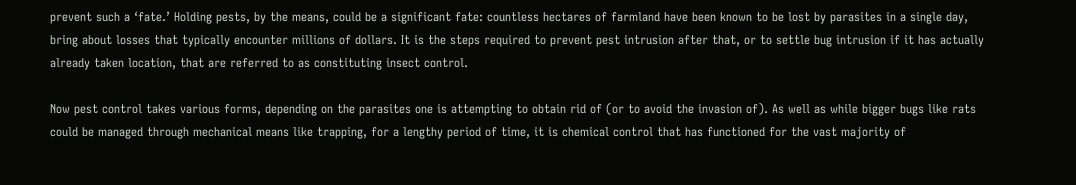prevent such a ‘fate.’ Holding pests, by the means, could be a significant fate: countless hectares of farmland have been known to be lost by parasites in a single day, bring about losses that typically encounter millions of dollars. It is the steps required to prevent pest intrusion after that, or to settle bug intrusion if it has actually already taken location, that are referred to as constituting insect control.

Now pest control takes various forms, depending on the parasites one is attempting to obtain rid of (or to avoid the invasion of). As well as while bigger bugs like rats could be managed through mechanical means like trapping, for a lengthy period of time, it is chemical control that has functioned for the vast majority of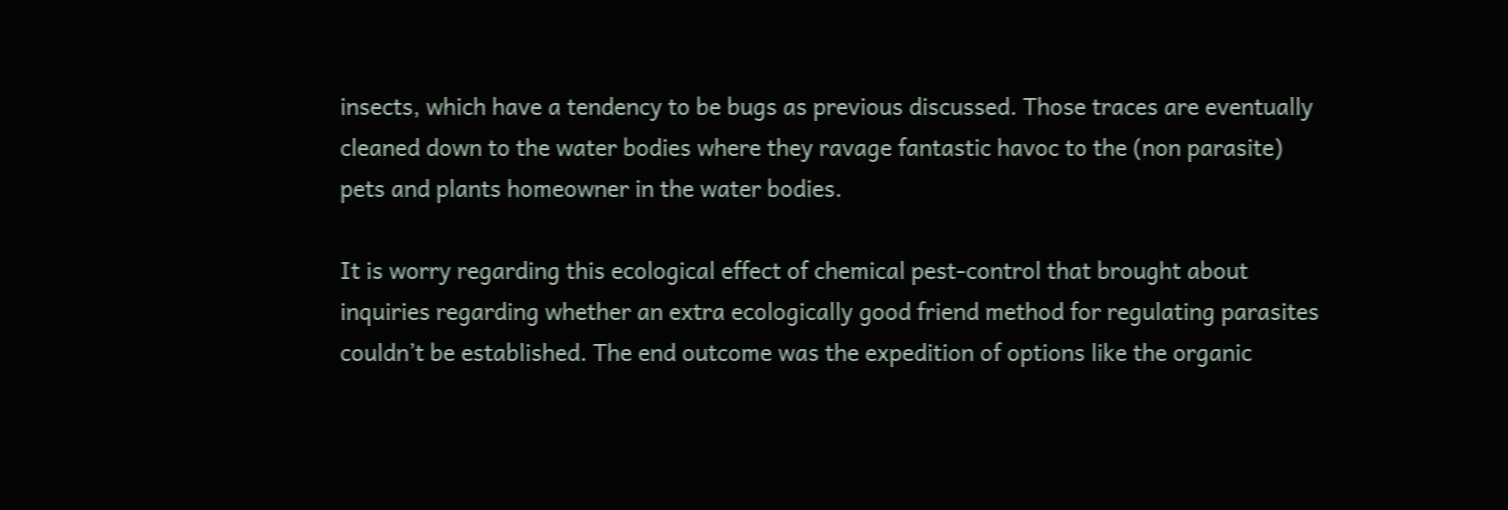insects, which have a tendency to be bugs as previous discussed. Those traces are eventually cleaned down to the water bodies where they ravage fantastic havoc to the (non parasite) pets and plants homeowner in the water bodies.

It is worry regarding this ecological effect of chemical pest-control that brought about inquiries regarding whether an extra ecologically good friend method for regulating parasites couldn’t be established. The end outcome was the expedition of options like the organic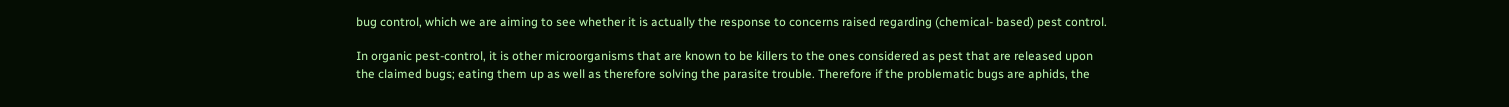bug control, which we are aiming to see whether it is actually the response to concerns raised regarding (chemical- based) pest control.

In organic pest-control, it is other microorganisms that are known to be killers to the ones considered as pest that are released upon the claimed bugs; eating them up as well as therefore solving the parasite trouble. Therefore if the problematic bugs are aphids, the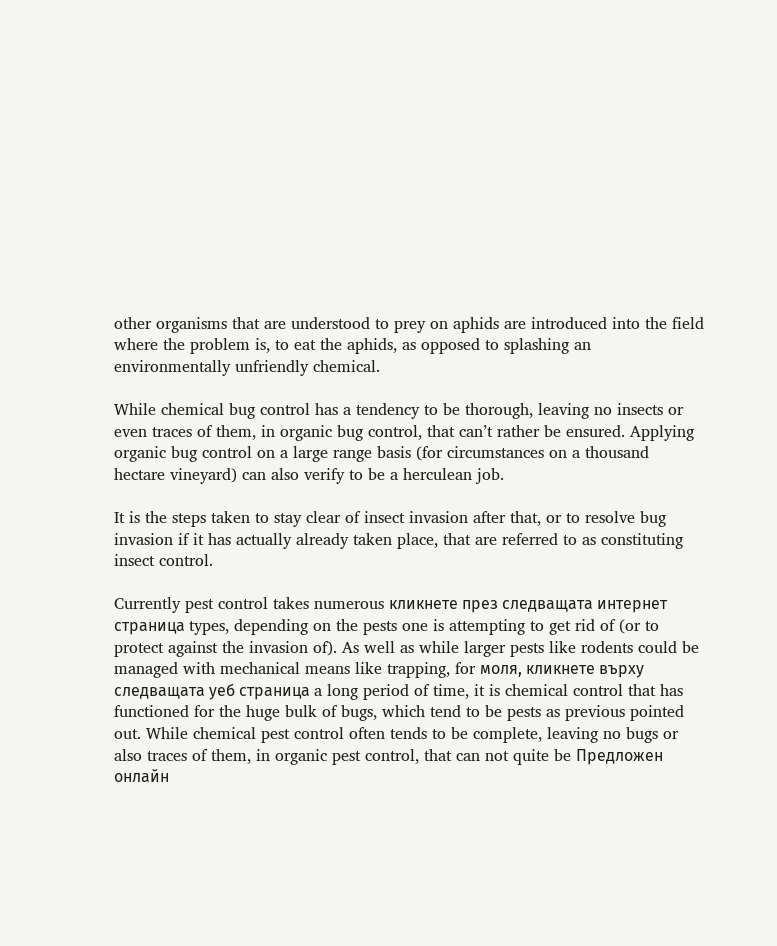other organisms that are understood to prey on aphids are introduced into the field where the problem is, to eat the aphids, as opposed to splashing an environmentally unfriendly chemical.

While chemical bug control has a tendency to be thorough, leaving no insects or even traces of them, in organic bug control, that can’t rather be ensured. Applying organic bug control on a large range basis (for circumstances on a thousand hectare vineyard) can also verify to be a herculean job.

It is the steps taken to stay clear of insect invasion after that, or to resolve bug invasion if it has actually already taken place, that are referred to as constituting insect control.

Currently pest control takes numerous кликнете през следващата интернет страница types, depending on the pests one is attempting to get rid of (or to protect against the invasion of). As well as while larger pests like rodents could be managed with mechanical means like trapping, for моля, кликнете върху следващата уеб страница a long period of time, it is chemical control that has functioned for the huge bulk of bugs, which tend to be pests as previous pointed out. While chemical pest control often tends to be complete, leaving no bugs or also traces of them, in organic pest control, that can not quite be Предложен онлайн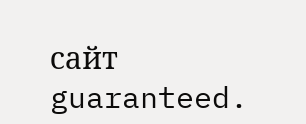сайт guaranteed.